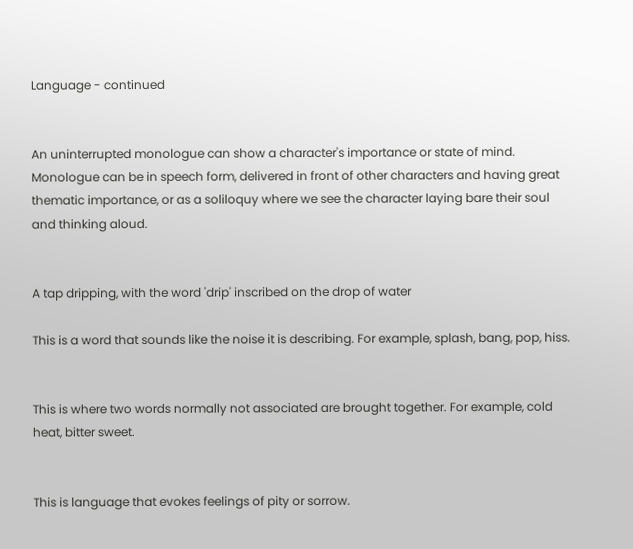Language - continued


An uninterrupted monologue can show a character's importance or state of mind. Monologue can be in speech form, delivered in front of other characters and having great thematic importance, or as a soliloquy where we see the character laying bare their soul and thinking aloud.


A tap dripping, with the word 'drip' inscribed on the drop of water

This is a word that sounds like the noise it is describing. For example, splash, bang, pop, hiss.


This is where two words normally not associated are brought together. For example, cold heat, bitter sweet.


This is language that evokes feelings of pity or sorrow.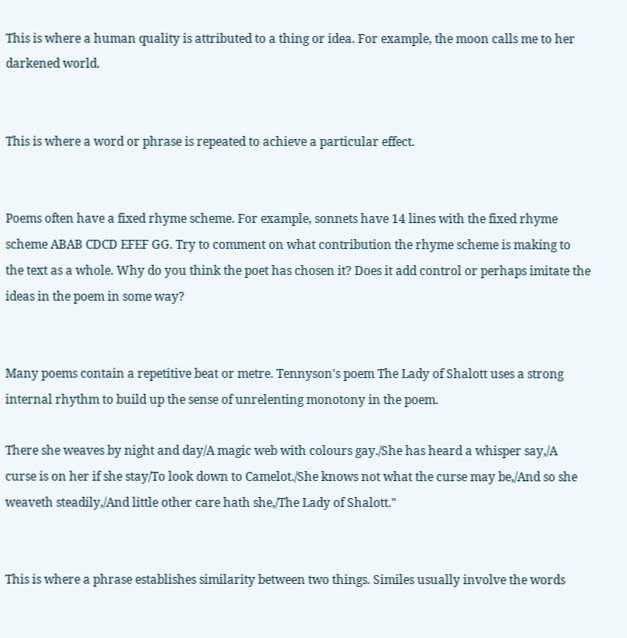This is where a human quality is attributed to a thing or idea. For example, the moon calls me to her darkened world.


This is where a word or phrase is repeated to achieve a particular effect.


Poems often have a fixed rhyme scheme. For example, sonnets have 14 lines with the fixed rhyme scheme ABAB CDCD EFEF GG. Try to comment on what contribution the rhyme scheme is making to the text as a whole. Why do you think the poet has chosen it? Does it add control or perhaps imitate the ideas in the poem in some way?


Many poems contain a repetitive beat or metre. Tennyson's poem The Lady of Shalott uses a strong internal rhythm to build up the sense of unrelenting monotony in the poem.

There she weaves by night and day/A magic web with colours gay./She has heard a whisper say,/A curse is on her if she stay/To look down to Camelot./She knows not what the curse may be,/And so she weaveth steadily,/And little other care hath she,/The Lady of Shalott."


This is where a phrase establishes similarity between two things. Similes usually involve the words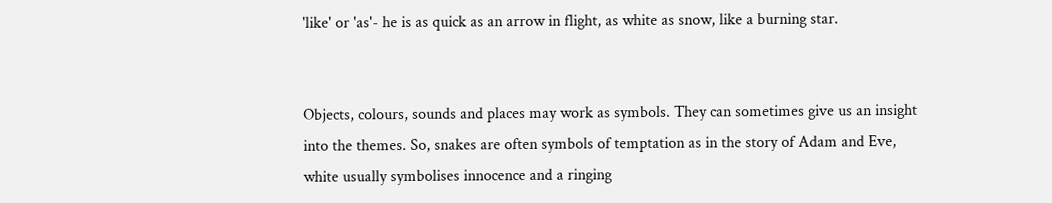'like' or 'as'- he is as quick as an arrow in flight, as white as snow, like a burning star.


Objects, colours, sounds and places may work as symbols. They can sometimes give us an insight into the themes. So, snakes are often symbols of temptation as in the story of Adam and Eve, white usually symbolises innocence and a ringing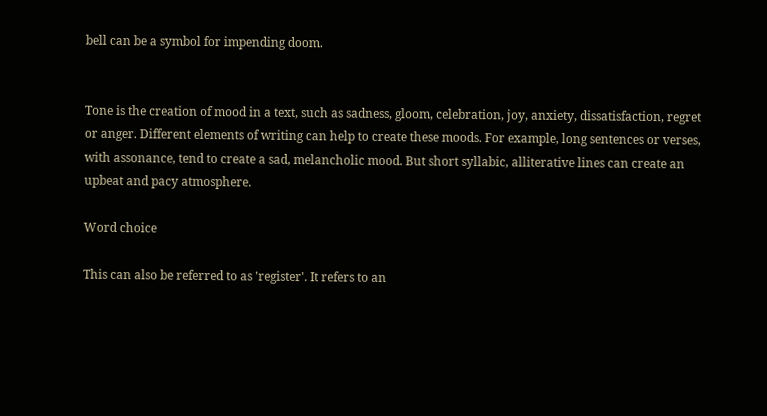bell can be a symbol for impending doom.


Tone is the creation of mood in a text, such as sadness, gloom, celebration, joy, anxiety, dissatisfaction, regret or anger. Different elements of writing can help to create these moods. For example, long sentences or verses, with assonance, tend to create a sad, melancholic mood. But short syllabic, alliterative lines can create an upbeat and pacy atmosphere.

Word choice

This can also be referred to as 'register'. It refers to an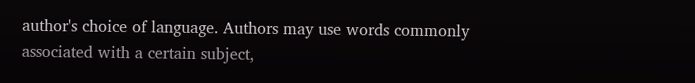author's choice of language. Authors may use words commonly associated with a certain subject,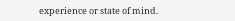experience or state of mind.